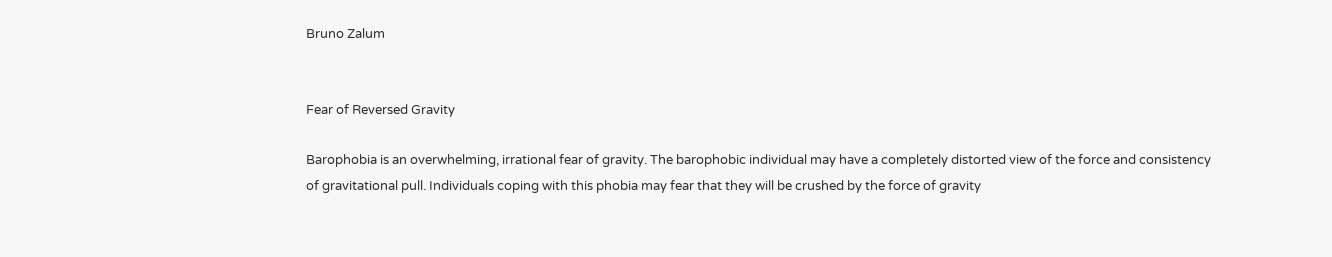Bruno Zalum


Fear of Reversed Gravity

Barophobia is an overwhelming, irrational fear of gravity. The barophobic individual may have a completely distorted view of the force and consistency of gravitational pull. Individuals coping with this phobia may fear that they will be crushed by the force of gravity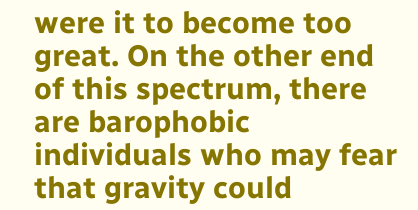were it to become too great. On the other end of this spectrum, there are barophobic individuals who may fear that gravity could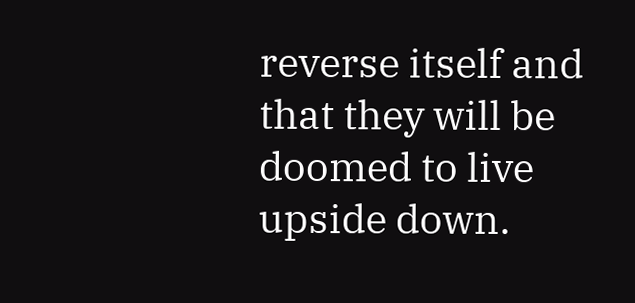reverse itself and that they will be doomed to live upside down.